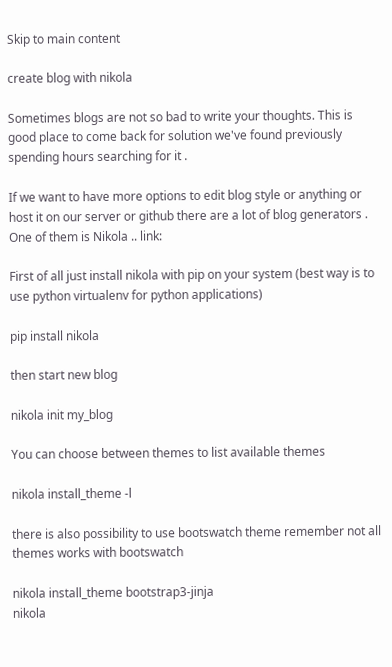Skip to main content

create blog with nikola

Sometimes blogs are not so bad to write your thoughts. This is good place to come back for solution we've found previously spending hours searching for it .

If we want to have more options to edit blog style or anything or host it on our server or github there are a lot of blog generators . One of them is Nikola .. link:

First of all just install nikola with pip on your system (best way is to use python virtualenv for python applications)

pip install nikola

then start new blog

nikola init my_blog

You can choose between themes to list available themes

nikola install_theme -l

there is also possibility to use bootswatch theme remember not all themes works with bootswatch

nikola install_theme bootstrap3-jinja
nikola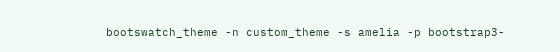bootswatch_theme -n custom_theme -s amelia -p bootstrap3-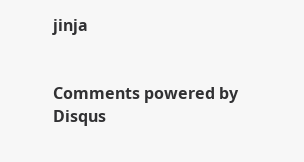jinja


Comments powered by Disqus